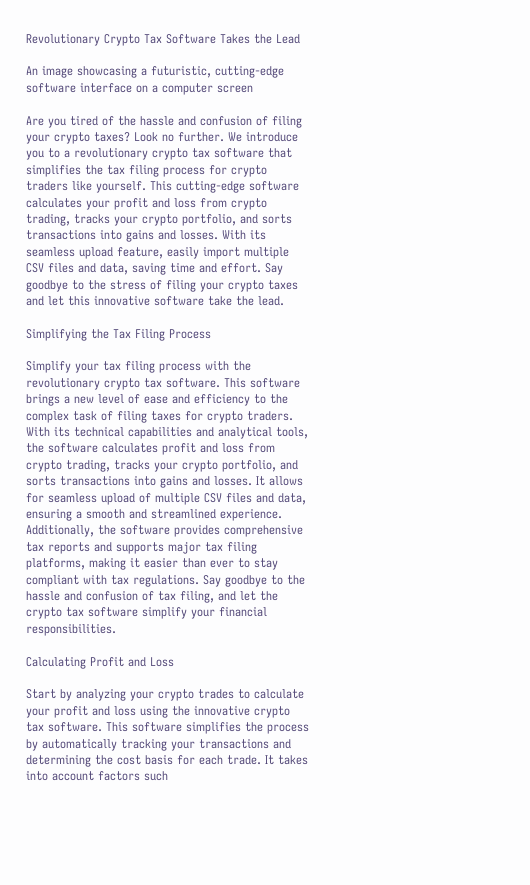Revolutionary Crypto Tax Software Takes the Lead

An image showcasing a futuristic, cutting-edge software interface on a computer screen

Are you tired of the hassle and confusion of filing your crypto taxes? Look no further. We introduce you to a revolutionary crypto tax software that simplifies the tax filing process for crypto traders like yourself. This cutting-edge software calculates your profit and loss from crypto trading, tracks your crypto portfolio, and sorts transactions into gains and losses. With its seamless upload feature, easily import multiple CSV files and data, saving time and effort. Say goodbye to the stress of filing your crypto taxes and let this innovative software take the lead.

Simplifying the Tax Filing Process

Simplify your tax filing process with the revolutionary crypto tax software. This software brings a new level of ease and efficiency to the complex task of filing taxes for crypto traders. With its technical capabilities and analytical tools, the software calculates profit and loss from crypto trading, tracks your crypto portfolio, and sorts transactions into gains and losses. It allows for seamless upload of multiple CSV files and data, ensuring a smooth and streamlined experience. Additionally, the software provides comprehensive tax reports and supports major tax filing platforms, making it easier than ever to stay compliant with tax regulations. Say goodbye to the hassle and confusion of tax filing, and let the crypto tax software simplify your financial responsibilities.

Calculating Profit and Loss

Start by analyzing your crypto trades to calculate your profit and loss using the innovative crypto tax software. This software simplifies the process by automatically tracking your transactions and determining the cost basis for each trade. It takes into account factors such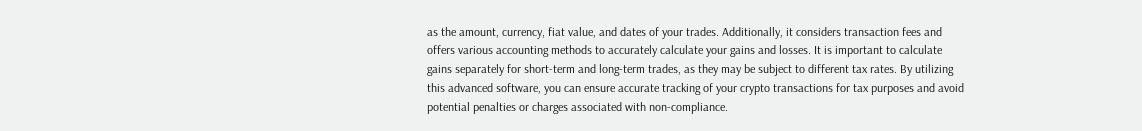as the amount, currency, fiat value, and dates of your trades. Additionally, it considers transaction fees and offers various accounting methods to accurately calculate your gains and losses. It is important to calculate gains separately for short-term and long-term trades, as they may be subject to different tax rates. By utilizing this advanced software, you can ensure accurate tracking of your crypto transactions for tax purposes and avoid potential penalties or charges associated with non-compliance.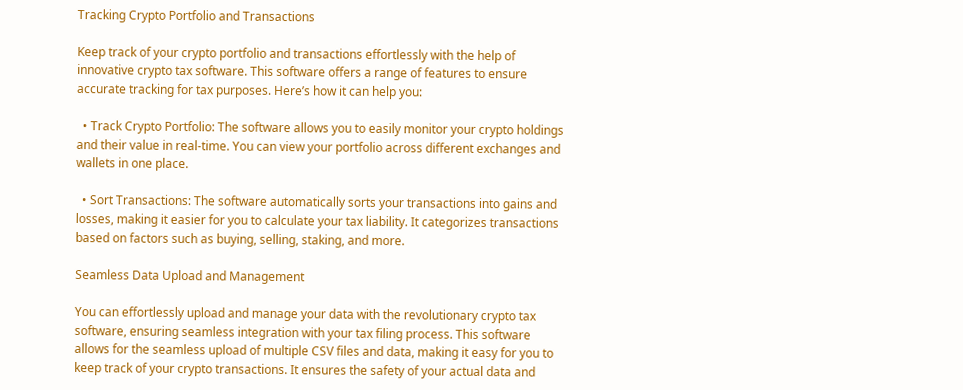Tracking Crypto Portfolio and Transactions

Keep track of your crypto portfolio and transactions effortlessly with the help of innovative crypto tax software. This software offers a range of features to ensure accurate tracking for tax purposes. Here’s how it can help you:

  • Track Crypto Portfolio: The software allows you to easily monitor your crypto holdings and their value in real-time. You can view your portfolio across different exchanges and wallets in one place.

  • Sort Transactions: The software automatically sorts your transactions into gains and losses, making it easier for you to calculate your tax liability. It categorizes transactions based on factors such as buying, selling, staking, and more.

Seamless Data Upload and Management

You can effortlessly upload and manage your data with the revolutionary crypto tax software, ensuring seamless integration with your tax filing process. This software allows for the seamless upload of multiple CSV files and data, making it easy for you to keep track of your crypto transactions. It ensures the safety of your actual data and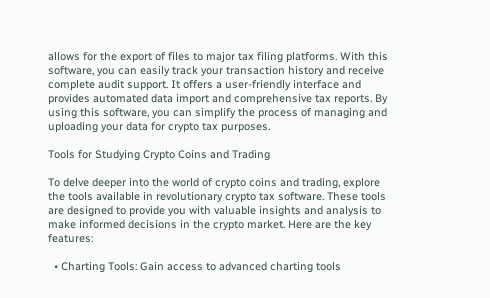allows for the export of files to major tax filing platforms. With this software, you can easily track your transaction history and receive complete audit support. It offers a user-friendly interface and provides automated data import and comprehensive tax reports. By using this software, you can simplify the process of managing and uploading your data for crypto tax purposes.

Tools for Studying Crypto Coins and Trading

To delve deeper into the world of crypto coins and trading, explore the tools available in revolutionary crypto tax software. These tools are designed to provide you with valuable insights and analysis to make informed decisions in the crypto market. Here are the key features:

  • Charting Tools: Gain access to advanced charting tools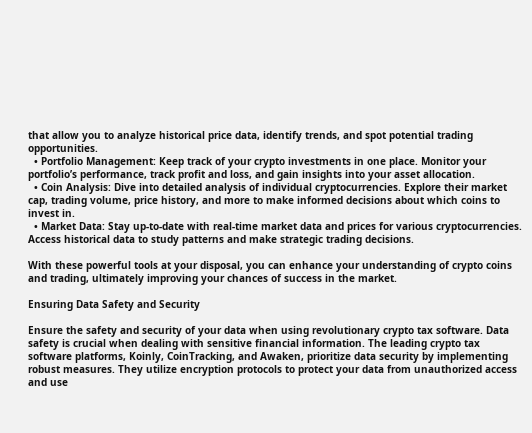that allow you to analyze historical price data, identify trends, and spot potential trading opportunities.
  • Portfolio Management: Keep track of your crypto investments in one place. Monitor your portfolio’s performance, track profit and loss, and gain insights into your asset allocation.
  • Coin Analysis: Dive into detailed analysis of individual cryptocurrencies. Explore their market cap, trading volume, price history, and more to make informed decisions about which coins to invest in.
  • Market Data: Stay up-to-date with real-time market data and prices for various cryptocurrencies. Access historical data to study patterns and make strategic trading decisions.

With these powerful tools at your disposal, you can enhance your understanding of crypto coins and trading, ultimately improving your chances of success in the market.

Ensuring Data Safety and Security

Ensure the safety and security of your data when using revolutionary crypto tax software. Data safety is crucial when dealing with sensitive financial information. The leading crypto tax software platforms, Koinly, CoinTracking, and Awaken, prioritize data security by implementing robust measures. They utilize encryption protocols to protect your data from unauthorized access and use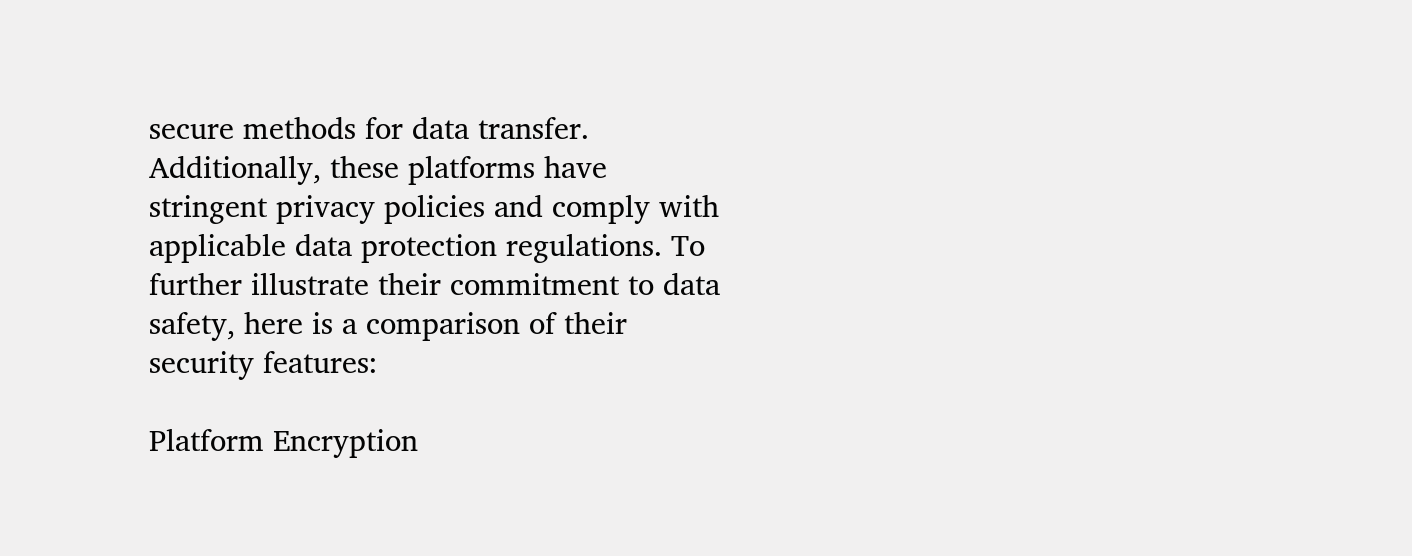secure methods for data transfer. Additionally, these platforms have stringent privacy policies and comply with applicable data protection regulations. To further illustrate their commitment to data safety, here is a comparison of their security features:

Platform Encryption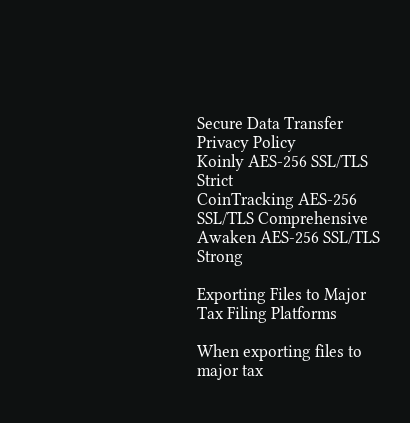Secure Data Transfer Privacy Policy
Koinly AES-256 SSL/TLS Strict
CoinTracking AES-256 SSL/TLS Comprehensive
Awaken AES-256 SSL/TLS Strong

Exporting Files to Major Tax Filing Platforms

When exporting files to major tax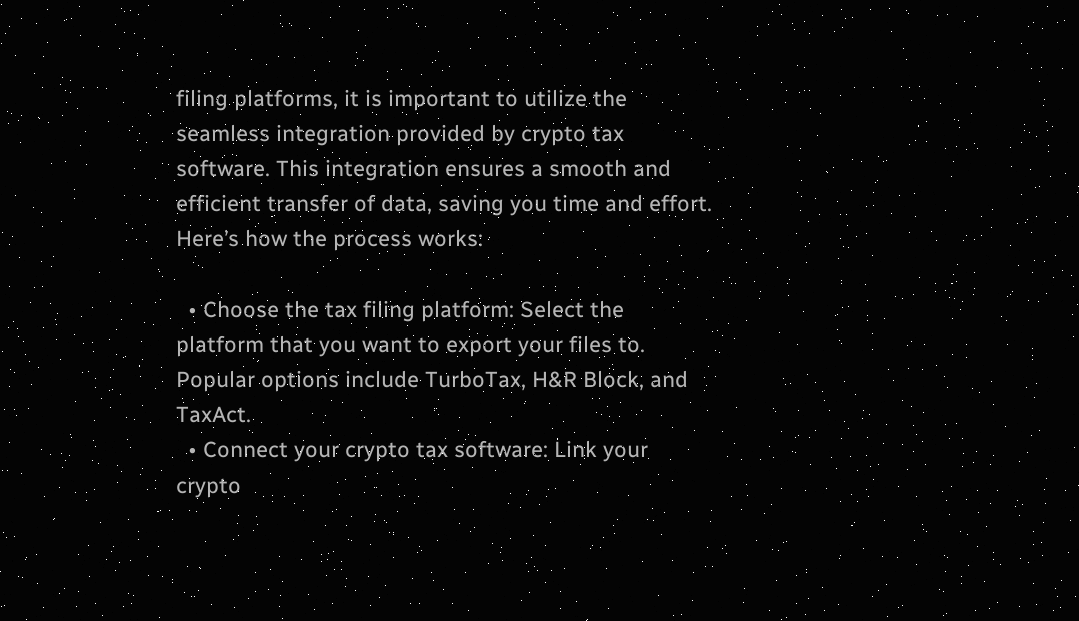filing platforms, it is important to utilize the seamless integration provided by crypto tax software. This integration ensures a smooth and efficient transfer of data, saving you time and effort. Here’s how the process works:

  • Choose the tax filing platform: Select the platform that you want to export your files to. Popular options include TurboTax, H&R Block, and TaxAct.
  • Connect your crypto tax software: Link your crypto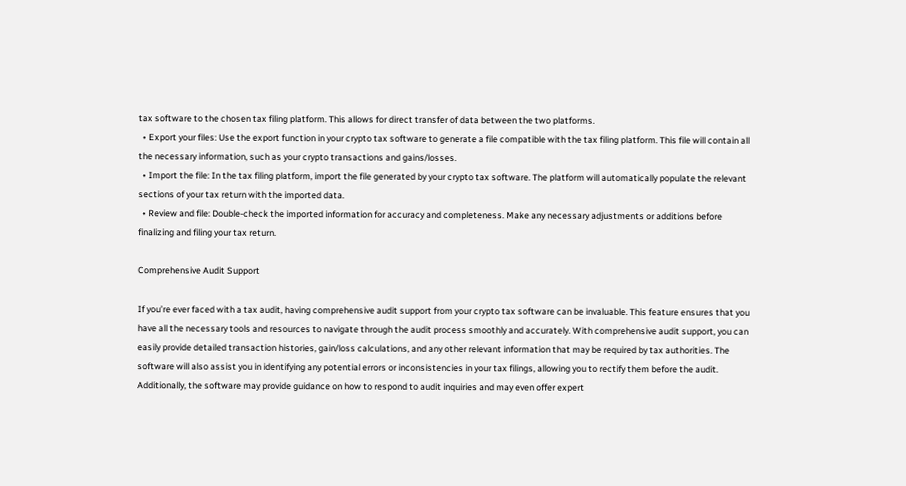tax software to the chosen tax filing platform. This allows for direct transfer of data between the two platforms.
  • Export your files: Use the export function in your crypto tax software to generate a file compatible with the tax filing platform. This file will contain all the necessary information, such as your crypto transactions and gains/losses.
  • Import the file: In the tax filing platform, import the file generated by your crypto tax software. The platform will automatically populate the relevant sections of your tax return with the imported data.
  • Review and file: Double-check the imported information for accuracy and completeness. Make any necessary adjustments or additions before finalizing and filing your tax return.

Comprehensive Audit Support

If you’re ever faced with a tax audit, having comprehensive audit support from your crypto tax software can be invaluable. This feature ensures that you have all the necessary tools and resources to navigate through the audit process smoothly and accurately. With comprehensive audit support, you can easily provide detailed transaction histories, gain/loss calculations, and any other relevant information that may be required by tax authorities. The software will also assist you in identifying any potential errors or inconsistencies in your tax filings, allowing you to rectify them before the audit. Additionally, the software may provide guidance on how to respond to audit inquiries and may even offer expert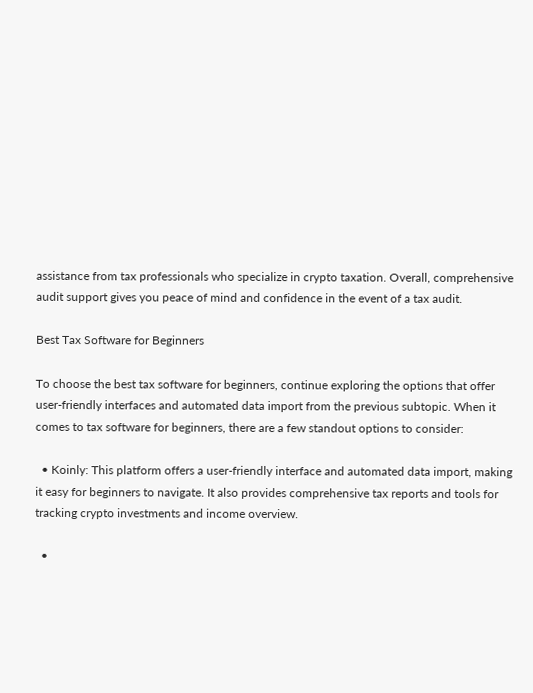assistance from tax professionals who specialize in crypto taxation. Overall, comprehensive audit support gives you peace of mind and confidence in the event of a tax audit.

Best Tax Software for Beginners

To choose the best tax software for beginners, continue exploring the options that offer user-friendly interfaces and automated data import from the previous subtopic. When it comes to tax software for beginners, there are a few standout options to consider:

  • Koinly: This platform offers a user-friendly interface and automated data import, making it easy for beginners to navigate. It also provides comprehensive tax reports and tools for tracking crypto investments and income overview.

  •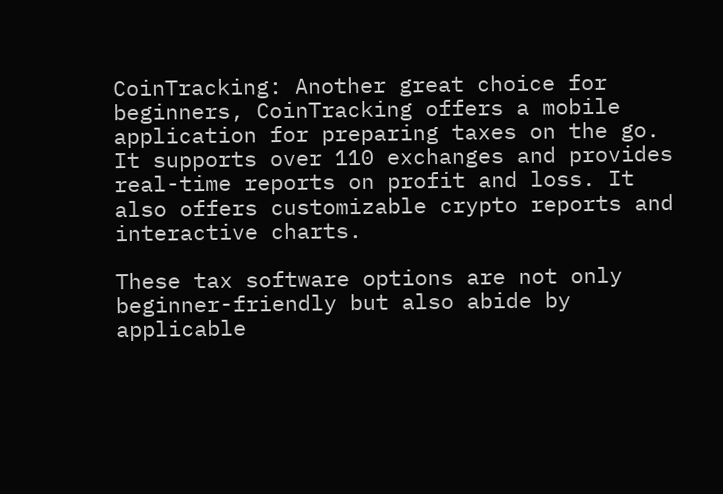CoinTracking: Another great choice for beginners, CoinTracking offers a mobile application for preparing taxes on the go. It supports over 110 exchanges and provides real-time reports on profit and loss. It also offers customizable crypto reports and interactive charts.

These tax software options are not only beginner-friendly but also abide by applicable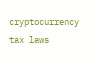cryptocurrency tax laws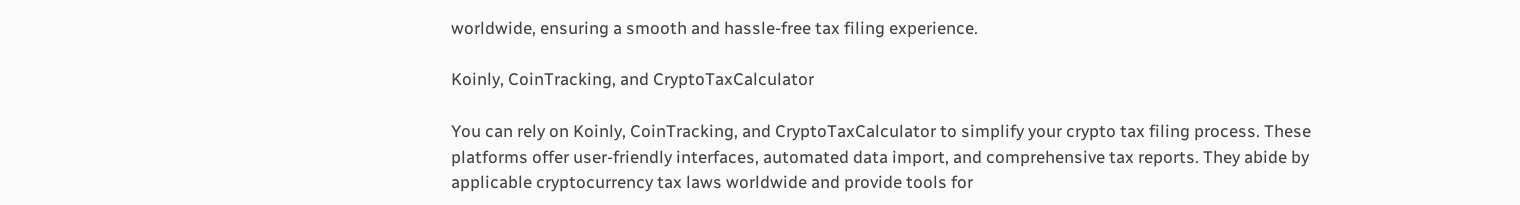worldwide, ensuring a smooth and hassle-free tax filing experience.

Koinly, CoinTracking, and CryptoTaxCalculator

You can rely on Koinly, CoinTracking, and CryptoTaxCalculator to simplify your crypto tax filing process. These platforms offer user-friendly interfaces, automated data import, and comprehensive tax reports. They abide by applicable cryptocurrency tax laws worldwide and provide tools for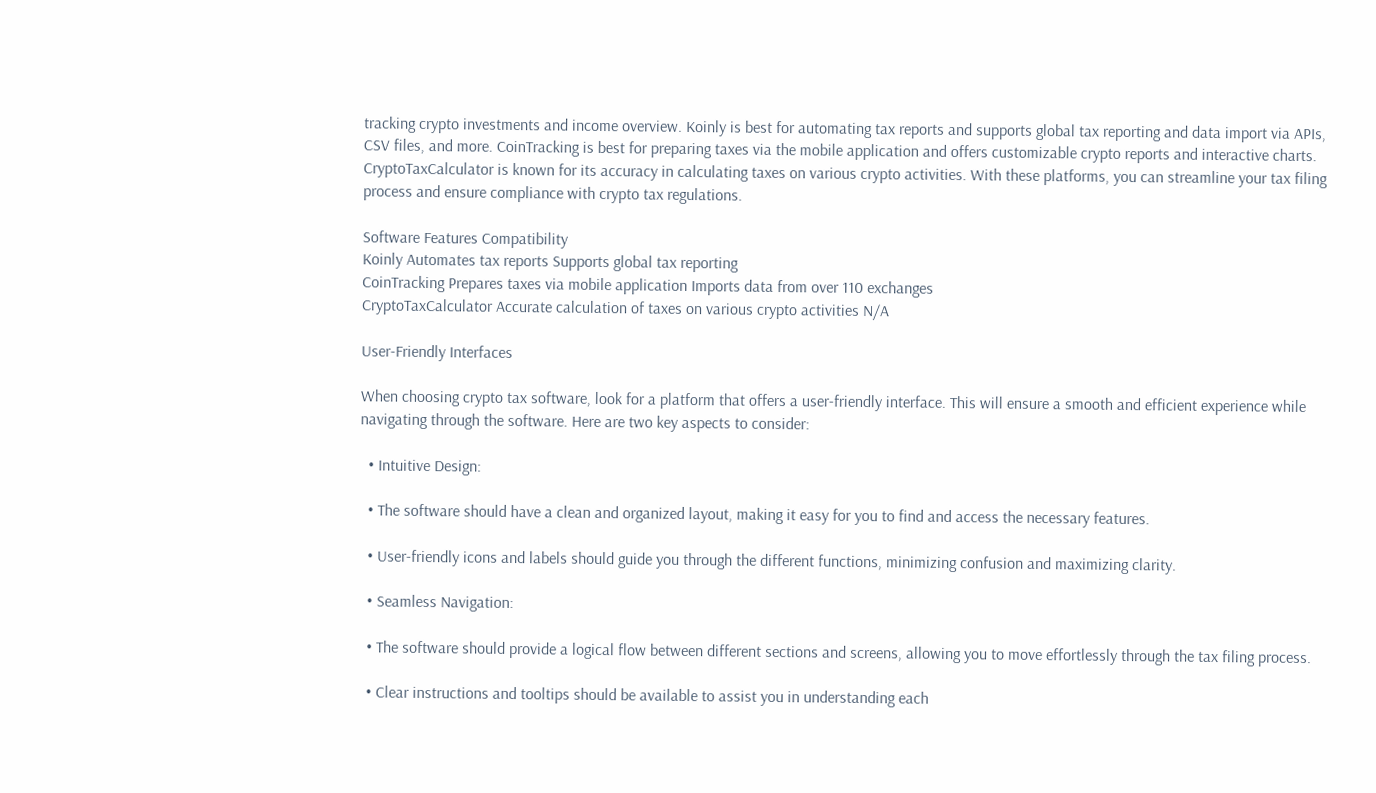tracking crypto investments and income overview. Koinly is best for automating tax reports and supports global tax reporting and data import via APIs, CSV files, and more. CoinTracking is best for preparing taxes via the mobile application and offers customizable crypto reports and interactive charts. CryptoTaxCalculator is known for its accuracy in calculating taxes on various crypto activities. With these platforms, you can streamline your tax filing process and ensure compliance with crypto tax regulations.

Software Features Compatibility
Koinly Automates tax reports Supports global tax reporting
CoinTracking Prepares taxes via mobile application Imports data from over 110 exchanges
CryptoTaxCalculator Accurate calculation of taxes on various crypto activities N/A

User-Friendly Interfaces

When choosing crypto tax software, look for a platform that offers a user-friendly interface. This will ensure a smooth and efficient experience while navigating through the software. Here are two key aspects to consider:

  • Intuitive Design:

  • The software should have a clean and organized layout, making it easy for you to find and access the necessary features.

  • User-friendly icons and labels should guide you through the different functions, minimizing confusion and maximizing clarity.

  • Seamless Navigation:

  • The software should provide a logical flow between different sections and screens, allowing you to move effortlessly through the tax filing process.

  • Clear instructions and tooltips should be available to assist you in understanding each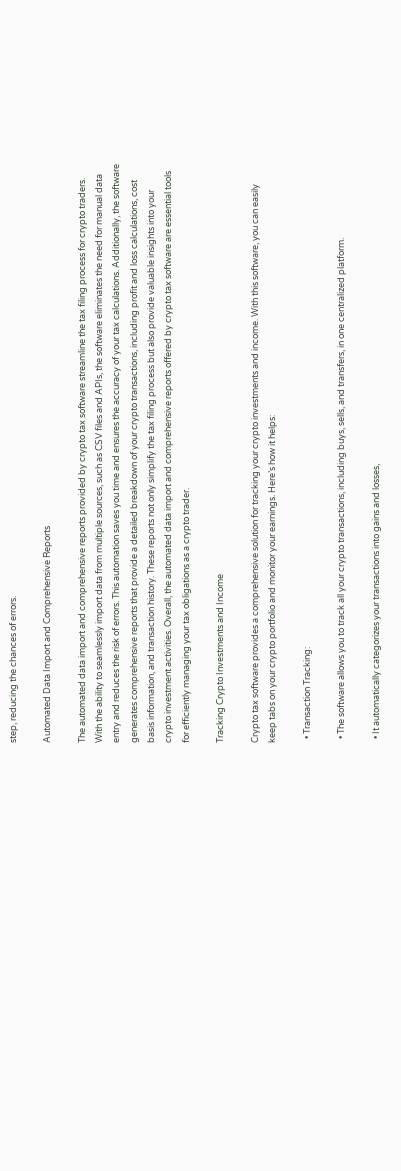step, reducing the chances of errors.

Automated Data Import and Comprehensive Reports

The automated data import and comprehensive reports provided by crypto tax software streamline the tax filing process for crypto traders. With the ability to seamlessly import data from multiple sources, such as CSV files and APIs, the software eliminates the need for manual data entry and reduces the risk of errors. This automation saves you time and ensures the accuracy of your tax calculations. Additionally, the software generates comprehensive reports that provide a detailed breakdown of your crypto transactions, including profit and loss calculations, cost basis information, and transaction history. These reports not only simplify the tax filing process but also provide valuable insights into your crypto investment activities. Overall, the automated data import and comprehensive reports offered by crypto tax software are essential tools for efficiently managing your tax obligations as a crypto trader.

Tracking Crypto Investments and Income

Crypto tax software provides a comprehensive solution for tracking your crypto investments and income. With this software, you can easily keep tabs on your crypto portfolio and monitor your earnings. Here’s how it helps:

  • Transaction Tracking:

  • The software allows you to track all your crypto transactions, including buys, sells, and transfers, in one centralized platform.

  • It automatically categorizes your transactions into gains and losses,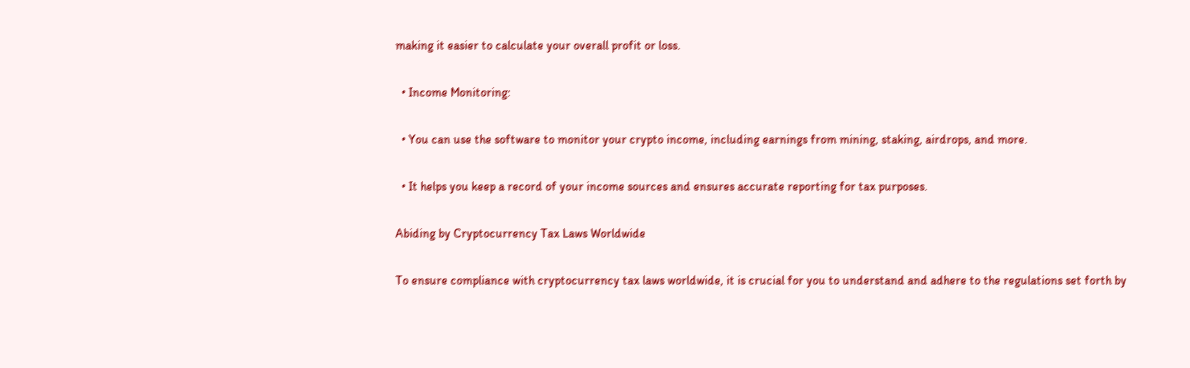making it easier to calculate your overall profit or loss.

  • Income Monitoring:

  • You can use the software to monitor your crypto income, including earnings from mining, staking, airdrops, and more.

  • It helps you keep a record of your income sources and ensures accurate reporting for tax purposes.

Abiding by Cryptocurrency Tax Laws Worldwide

To ensure compliance with cryptocurrency tax laws worldwide, it is crucial for you to understand and adhere to the regulations set forth by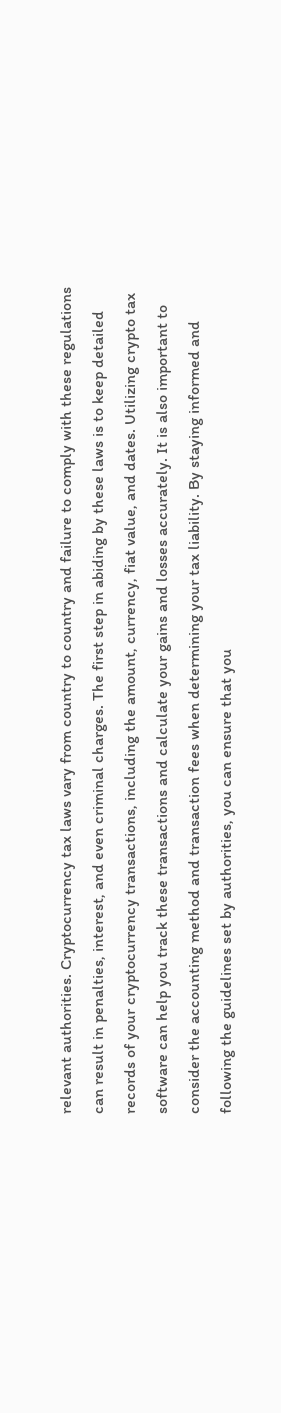relevant authorities. Cryptocurrency tax laws vary from country to country and failure to comply with these regulations can result in penalties, interest, and even criminal charges. The first step in abiding by these laws is to keep detailed records of your cryptocurrency transactions, including the amount, currency, fiat value, and dates. Utilizing crypto tax software can help you track these transactions and calculate your gains and losses accurately. It is also important to consider the accounting method and transaction fees when determining your tax liability. By staying informed and following the guidelines set by authorities, you can ensure that you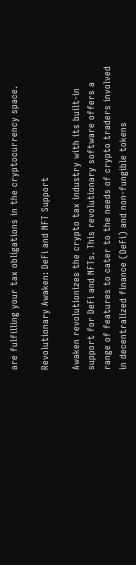are fulfilling your tax obligations in the cryptocurrency space.

Revolutionary Awaken: DeFi and NFT Support

Awaken revolutionizes the crypto tax industry with its built-in support for DeFi and NFTs. This revolutionary software offers a range of features to cater to the needs of crypto traders involved in decentralized finance (DeFi) and non-fungible tokens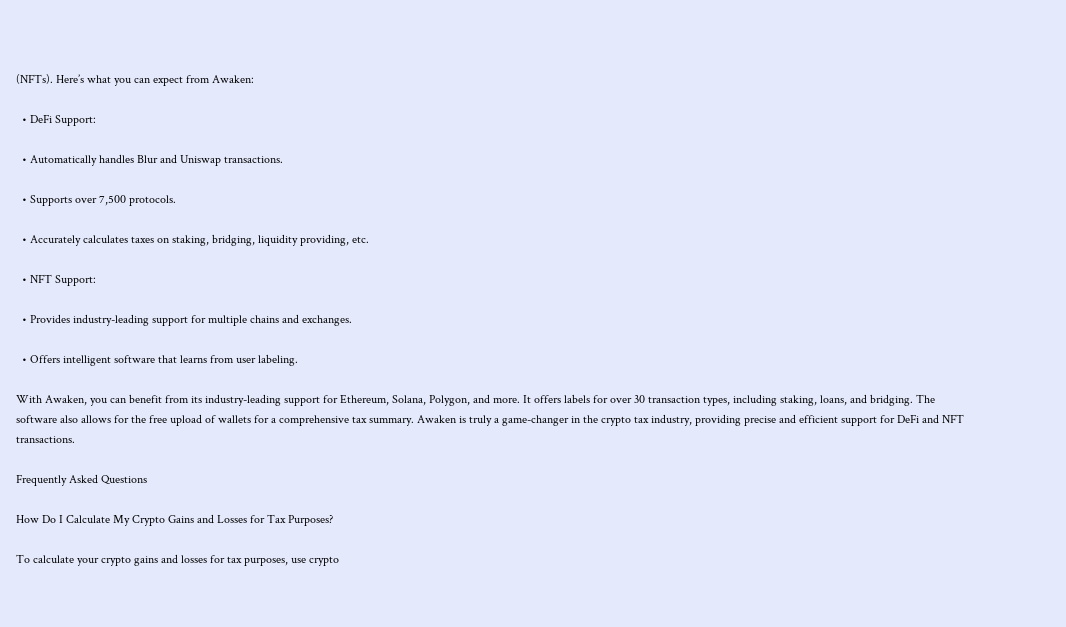(NFTs). Here’s what you can expect from Awaken:

  • DeFi Support:

  • Automatically handles Blur and Uniswap transactions.

  • Supports over 7,500 protocols.

  • Accurately calculates taxes on staking, bridging, liquidity providing, etc.

  • NFT Support:

  • Provides industry-leading support for multiple chains and exchanges.

  • Offers intelligent software that learns from user labeling.

With Awaken, you can benefit from its industry-leading support for Ethereum, Solana, Polygon, and more. It offers labels for over 30 transaction types, including staking, loans, and bridging. The software also allows for the free upload of wallets for a comprehensive tax summary. Awaken is truly a game-changer in the crypto tax industry, providing precise and efficient support for DeFi and NFT transactions.

Frequently Asked Questions

How Do I Calculate My Crypto Gains and Losses for Tax Purposes?

To calculate your crypto gains and losses for tax purposes, use crypto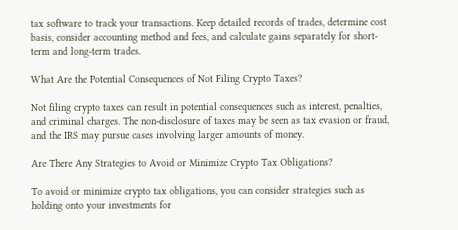tax software to track your transactions. Keep detailed records of trades, determine cost basis, consider accounting method and fees, and calculate gains separately for short-term and long-term trades.

What Are the Potential Consequences of Not Filing Crypto Taxes?

Not filing crypto taxes can result in potential consequences such as interest, penalties, and criminal charges. The non-disclosure of taxes may be seen as tax evasion or fraud, and the IRS may pursue cases involving larger amounts of money.

Are There Any Strategies to Avoid or Minimize Crypto Tax Obligations?

To avoid or minimize crypto tax obligations, you can consider strategies such as holding onto your investments for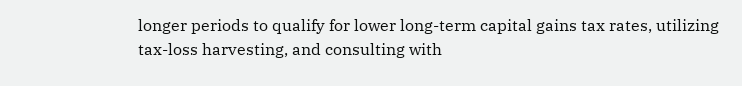longer periods to qualify for lower long-term capital gains tax rates, utilizing tax-loss harvesting, and consulting with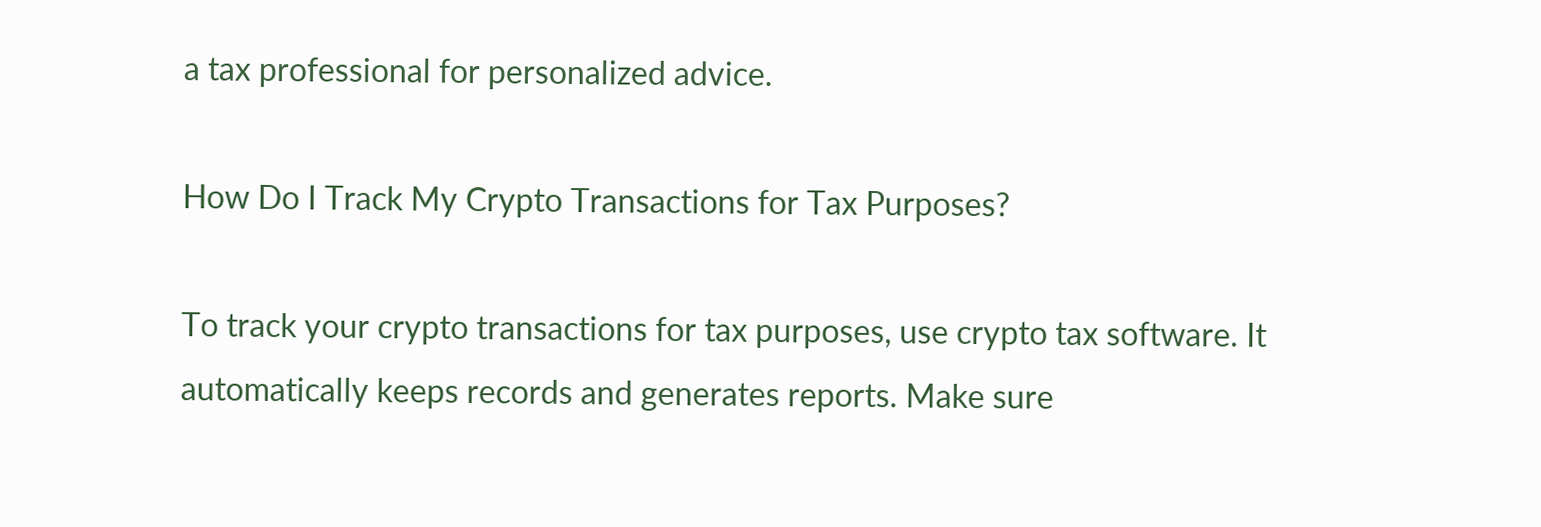a tax professional for personalized advice.

How Do I Track My Crypto Transactions for Tax Purposes?

To track your crypto transactions for tax purposes, use crypto tax software. It automatically keeps records and generates reports. Make sure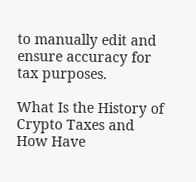to manually edit and ensure accuracy for tax purposes.

What Is the History of Crypto Taxes and How Have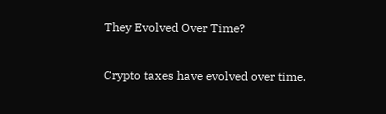They Evolved Over Time?

Crypto taxes have evolved over time.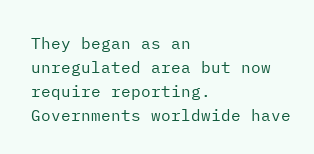They began as an unregulated area but now require reporting. Governments worldwide have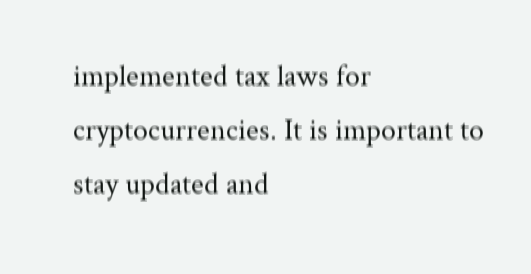implemented tax laws for cryptocurrencies. It is important to stay updated and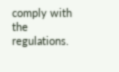comply with the regulations.